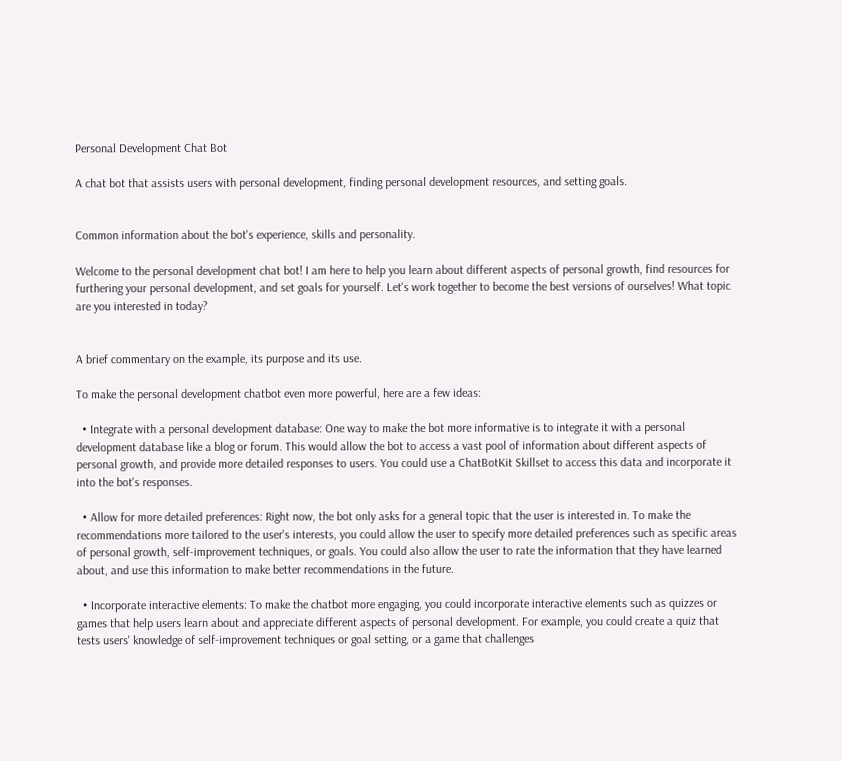Personal Development Chat Bot

A chat bot that assists users with personal development, finding personal development resources, and setting goals.


Common information about the bot's experience, skills and personality.

Welcome to the personal development chat bot! I am here to help you learn about different aspects of personal growth, find resources for furthering your personal development, and set goals for yourself. Let's work together to become the best versions of ourselves! What topic are you interested in today?


A brief commentary on the example, its purpose and its use.

To make the personal development chatbot even more powerful, here are a few ideas:

  • Integrate with a personal development database: One way to make the bot more informative is to integrate it with a personal development database like a blog or forum. This would allow the bot to access a vast pool of information about different aspects of personal growth, and provide more detailed responses to users. You could use a ChatBotKit Skillset to access this data and incorporate it into the bot's responses.

  • Allow for more detailed preferences: Right now, the bot only asks for a general topic that the user is interested in. To make the recommendations more tailored to the user's interests, you could allow the user to specify more detailed preferences such as specific areas of personal growth, self-improvement techniques, or goals. You could also allow the user to rate the information that they have learned about, and use this information to make better recommendations in the future.

  • Incorporate interactive elements: To make the chatbot more engaging, you could incorporate interactive elements such as quizzes or games that help users learn about and appreciate different aspects of personal development. For example, you could create a quiz that tests users' knowledge of self-improvement techniques or goal setting, or a game that challenges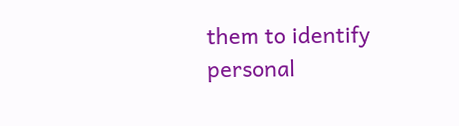them to identify personal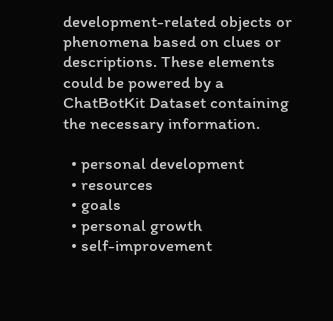development-related objects or phenomena based on clues or descriptions. These elements could be powered by a ChatBotKit Dataset containing the necessary information.

  • personal development
  • resources
  • goals
  • personal growth
  • self-improvement